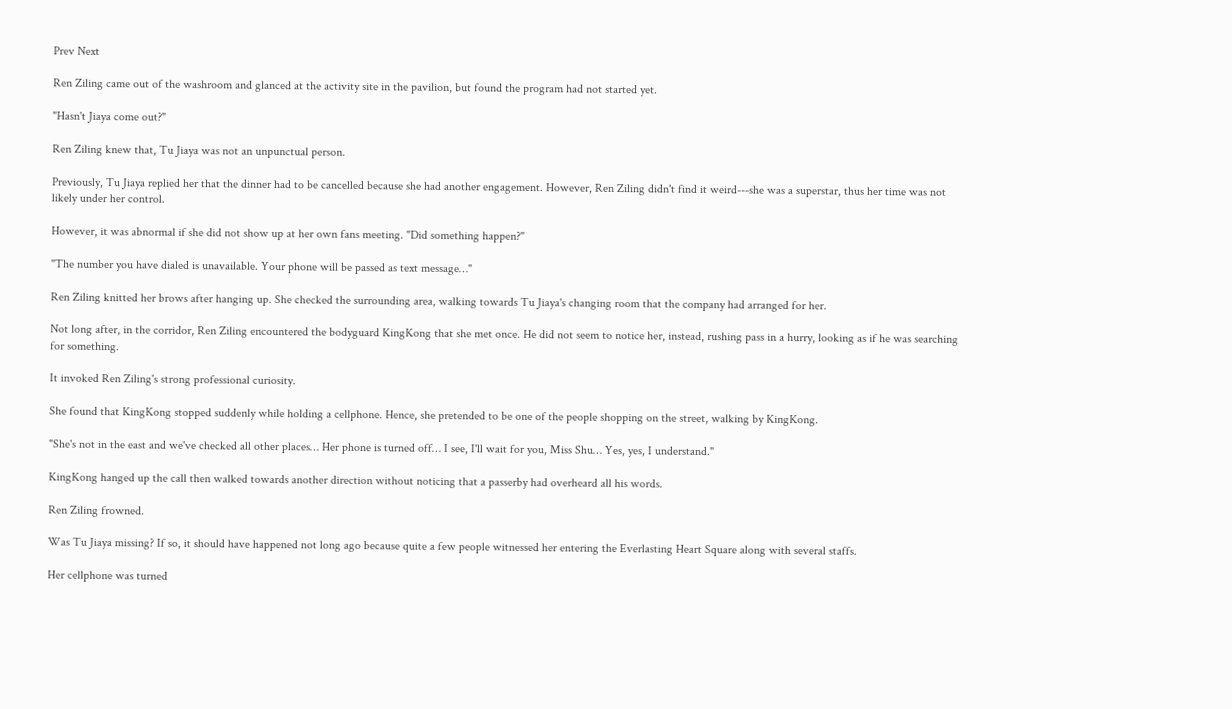Prev Next

Ren Ziling came out of the washroom and glanced at the activity site in the pavilion, but found the program had not started yet.

"Hasn't Jiaya come out?"

Ren Ziling knew that, Tu Jiaya was not an unpunctual person.

Previously, Tu Jiaya replied her that the dinner had to be cancelled because she had another engagement. However, Ren Ziling didn't find it weird---she was a superstar, thus her time was not likely under her control.

However, it was abnormal if she did not show up at her own fans meeting. "Did something happen?"

"The number you have dialed is unavailable. Your phone will be passed as text message…"

Ren Ziling knitted her brows after hanging up. She checked the surrounding area, walking towards Tu Jiaya's changing room that the company had arranged for her.

Not long after, in the corridor, Ren Ziling encountered the bodyguard KingKong that she met once. He did not seem to notice her, instead, rushing pass in a hurry, looking as if he was searching for something.

It invoked Ren Ziling's strong professional curiosity.

She found that KingKong stopped suddenly while holding a cellphone. Hence, she pretended to be one of the people shopping on the street, walking by KingKong.

"She's not in the east and we've checked all other places… Her phone is turned off… I see, I'll wait for you, Miss Shu… Yes, yes, I understand."

KingKong hanged up the call then walked towards another direction without noticing that a passerby had overheard all his words.

Ren Ziling frowned.

Was Tu Jiaya missing? If so, it should have happened not long ago because quite a few people witnessed her entering the Everlasting Heart Square along with several staffs.

Her cellphone was turned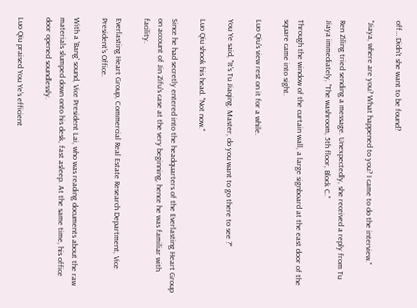off… Didn't she want to be found?

"Jiaya, where are you? What happened to you? I came to do the interview."

Ren Ziling tried sending a message. Unexpectedly, she received a reply from Tu Jiaya immediately, "The washroom, 5th floor, Block C."

Through the window of the curtain wall, a large signboard at the east door of the square came into sight.

Luo Qiu's view rest on it for a while.

You Ye said, "It's Tu Jiaqing. Master, do you want to go there to see ?"

Luo Qiu shook his head. "Not now."

Since he had secretly entered into the headquarters of the Everlasting Heart Group on account of Jin Zifu's case at the very beginning, hence he was familiar with facility.

Everlasting Heart Group, Commercial Real Estate Research Department, Vice President's Office.

With a 'Bang' sound, Vice President Lai, who was reading documents about the raw materials slumped down onto his desk, fast asleep. At the same time, his office door opened soundlessly.

Luo Qiu praised You Ye's efficient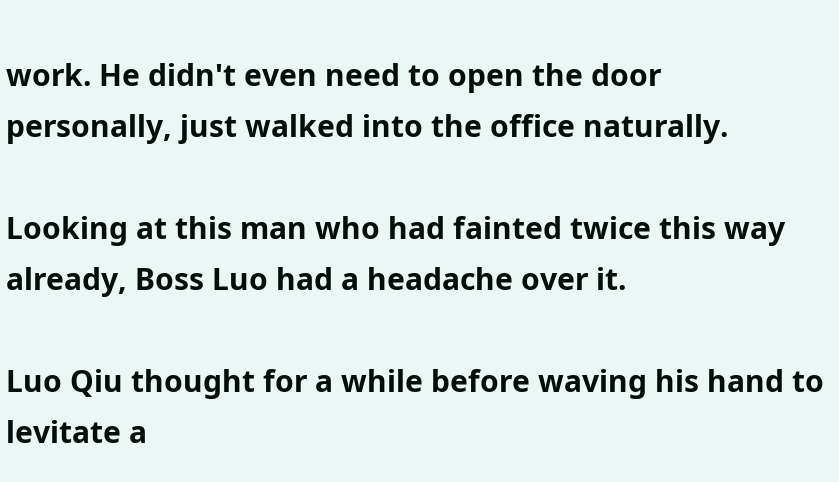work. He didn't even need to open the door personally, just walked into the office naturally.

Looking at this man who had fainted twice this way already, Boss Luo had a headache over it.

Luo Qiu thought for a while before waving his hand to levitate a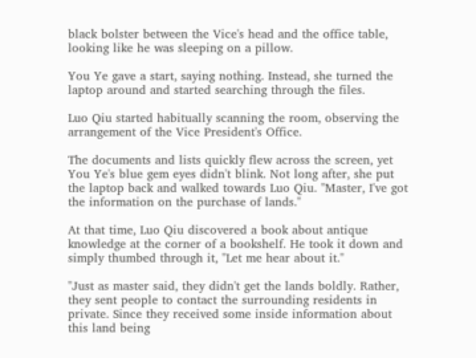black bolster between the Vice's head and the office table, looking like he was sleeping on a pillow.

You Ye gave a start, saying nothing. Instead, she turned the laptop around and started searching through the files.

Luo Qiu started habitually scanning the room, observing the arrangement of the Vice President's Office.

The documents and lists quickly flew across the screen, yet You Ye's blue gem eyes didn't blink. Not long after, she put the laptop back and walked towards Luo Qiu. "Master, I've got the information on the purchase of lands."

At that time, Luo Qiu discovered a book about antique knowledge at the corner of a bookshelf. He took it down and simply thumbed through it, "Let me hear about it."

"Just as master said, they didn't get the lands boldly. Rather, they sent people to contact the surrounding residents in private. Since they received some inside information about this land being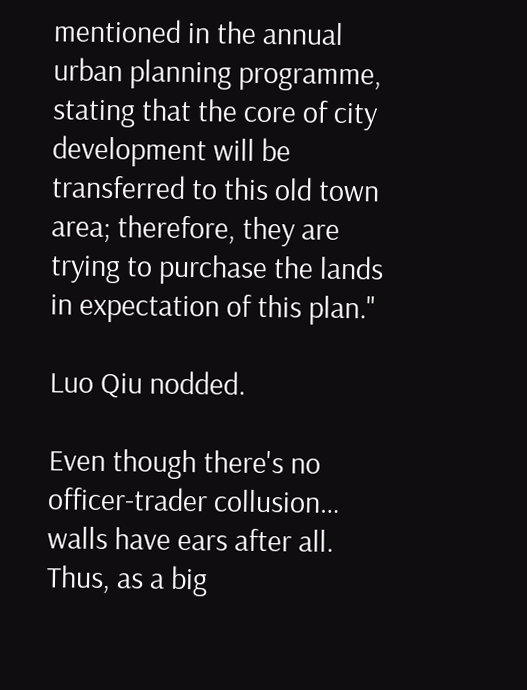mentioned in the annual urban planning programme, stating that the core of city development will be transferred to this old town area; therefore, they are trying to purchase the lands in expectation of this plan."

Luo Qiu nodded.

Even though there's no officer-trader collusion… walls have ears after all. Thus, as a big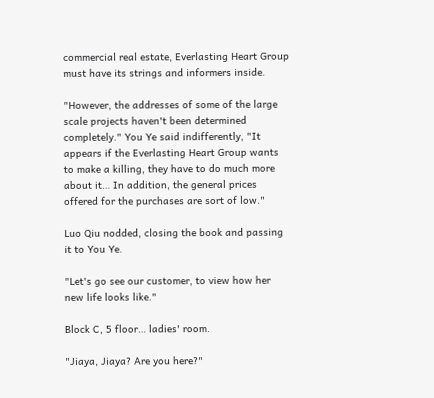commercial real estate, Everlasting Heart Group must have its strings and informers inside.

"However, the addresses of some of the large scale projects haven't been determined completely." You Ye said indifferently, "It appears if the Everlasting Heart Group wants to make a killing, they have to do much more about it… In addition, the general prices offered for the purchases are sort of low."

Luo Qiu nodded, closing the book and passing it to You Ye.

"Let's go see our customer, to view how her new life looks like."

Block C, 5 floor… ladies' room.

"Jiaya, Jiaya? Are you here?"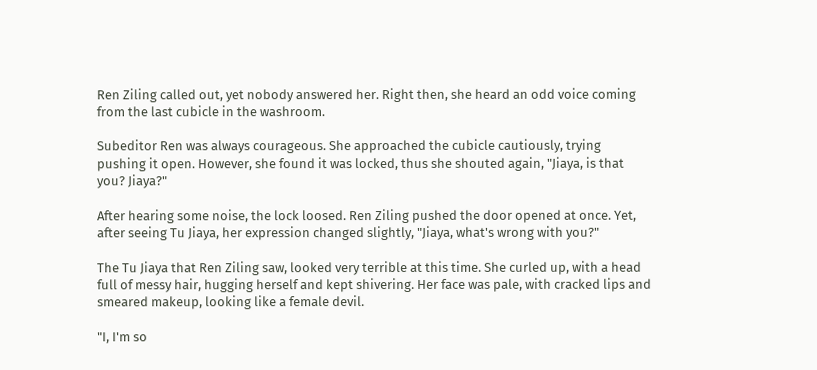Ren Ziling called out, yet nobody answered her. Right then, she heard an odd voice coming from the last cubicle in the washroom.

Subeditor Ren was always courageous. She approached the cubicle cautiously, trying pushing it open. However, she found it was locked, thus she shouted again, "Jiaya, is that you? Jiaya?"

After hearing some noise, the lock loosed. Ren Ziling pushed the door opened at once. Yet, after seeing Tu Jiaya, her expression changed slightly, "Jiaya, what's wrong with you?"

The Tu Jiaya that Ren Ziling saw, looked very terrible at this time. She curled up, with a head full of messy hair, hugging herself and kept shivering. Her face was pale, with cracked lips and smeared makeup, looking like a female devil.

"I, I'm so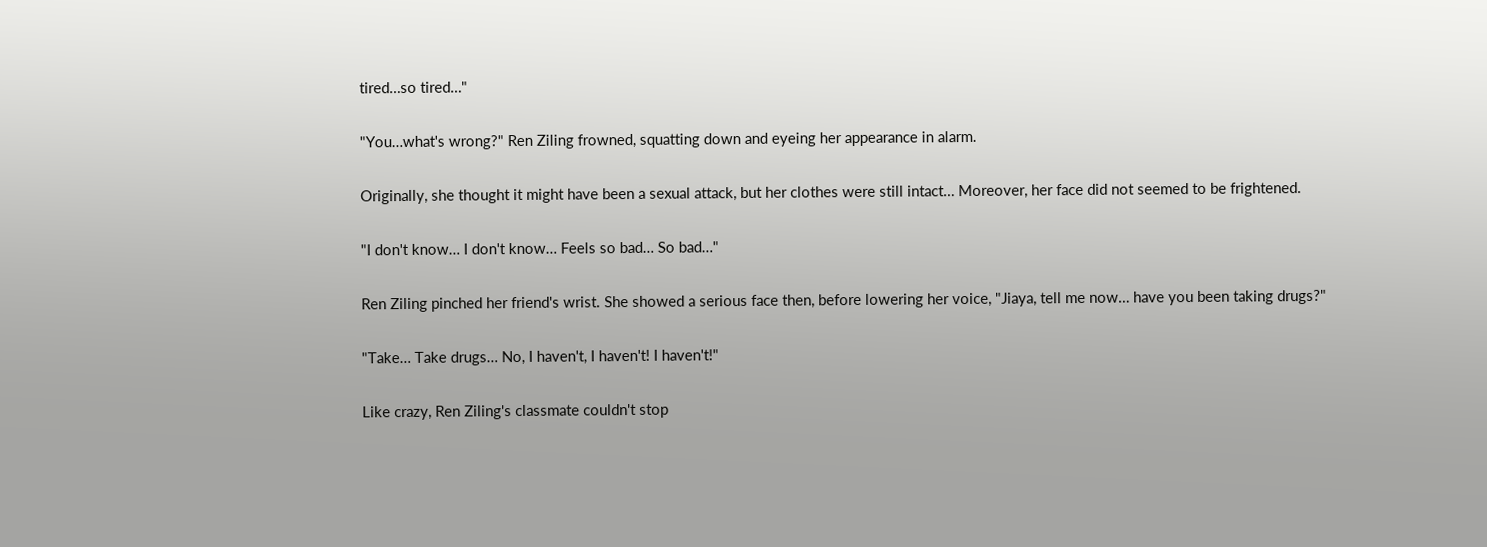tired…so tired…"

"You…what's wrong?" Ren Ziling frowned, squatting down and eyeing her appearance in alarm.

Originally, she thought it might have been a sexual attack, but her clothes were still intact… Moreover, her face did not seemed to be frightened.

"I don't know… I don't know… Feels so bad… So bad…"

Ren Ziling pinched her friend's wrist. She showed a serious face then, before lowering her voice, "Jiaya, tell me now… have you been taking drugs?"

"Take… Take drugs… No, I haven't, I haven't! I haven't!"

Like crazy, Ren Ziling's classmate couldn't stop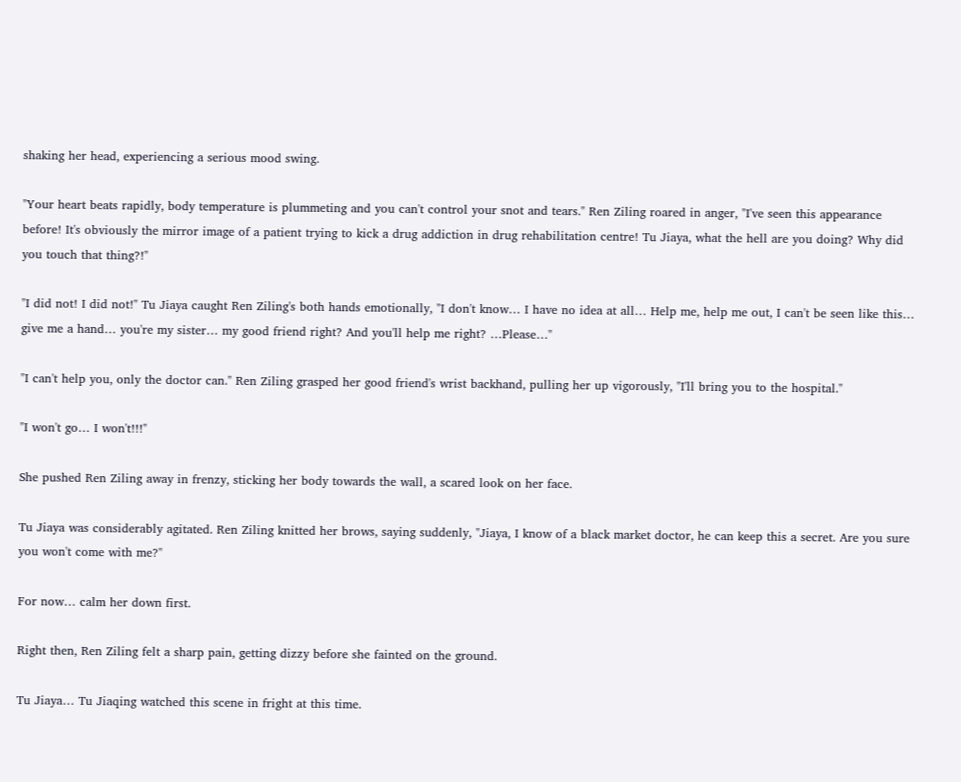shaking her head, experiencing a serious mood swing.

"Your heart beats rapidly, body temperature is plummeting and you can't control your snot and tears." Ren Ziling roared in anger, "I've seen this appearance before! It's obviously the mirror image of a patient trying to kick a drug addiction in drug rehabilitation centre! Tu Jiaya, what the hell are you doing? Why did you touch that thing?!"

"I did not! I did not!" Tu Jiaya caught Ren Ziling's both hands emotionally, "I don't know… I have no idea at all… Help me, help me out, I can't be seen like this… give me a hand… you're my sister… my good friend right? And you'll help me right? …Please…"

"I can't help you, only the doctor can." Ren Ziling grasped her good friend's wrist backhand, pulling her up vigorously, "I'll bring you to the hospital."

"I won't go… I won't!!!"

She pushed Ren Ziling away in frenzy, sticking her body towards the wall, a scared look on her face.

Tu Jiaya was considerably agitated. Ren Ziling knitted her brows, saying suddenly, "Jiaya, I know of a black market doctor, he can keep this a secret. Are you sure you won't come with me?"

For now… calm her down first.

Right then, Ren Ziling felt a sharp pain, getting dizzy before she fainted on the ground.

Tu Jiaya… Tu Jiaqing watched this scene in fright at this time.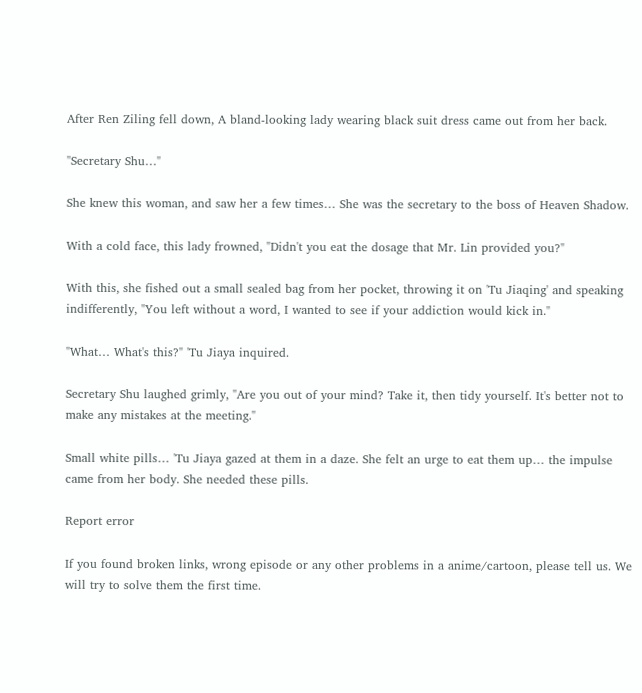After Ren Ziling fell down, A bland-looking lady wearing black suit dress came out from her back.

"Secretary Shu…"

She knew this woman, and saw her a few times… She was the secretary to the boss of Heaven Shadow.

With a cold face, this lady frowned, "Didn't you eat the dosage that Mr. Lin provided you?"

With this, she fished out a small sealed bag from her pocket, throwing it on 'Tu Jiaqing' and speaking indifferently, "You left without a word, I wanted to see if your addiction would kick in."

"What… What's this?" 'Tu Jiaya inquired.

Secretary Shu laughed grimly, "Are you out of your mind? Take it, then tidy yourself. It's better not to make any mistakes at the meeting."

Small white pills… 'Tu Jiaya gazed at them in a daze. She felt an urge to eat them up… the impulse came from her body. She needed these pills.

Report error

If you found broken links, wrong episode or any other problems in a anime/cartoon, please tell us. We will try to solve them the first time.